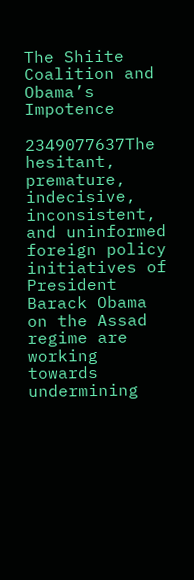The Shiite Coalition and Obama’s Impotence

2349077637The hesitant, premature, indecisive, inconsistent, and uninformed foreign policy initiatives of President Barack Obama on the Assad regime are working towards undermining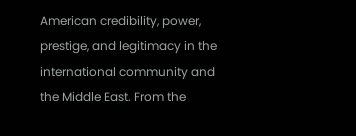American credibility, power, prestige, and legitimacy in the international community and the Middle East. From the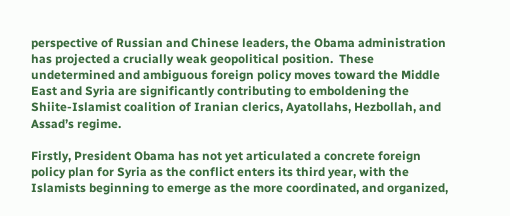perspective of Russian and Chinese leaders, the Obama administration has projected a crucially weak geopolitical position.  These undetermined and ambiguous foreign policy moves toward the Middle East and Syria are significantly contributing to emboldening the Shiite-Islamist coalition of Iranian clerics, Ayatollahs, Hezbollah, and Assad’s regime.

Firstly, President Obama has not yet articulated a concrete foreign policy plan for Syria as the conflict enters its third year, with the Islamists beginning to emerge as the more coordinated, and organized,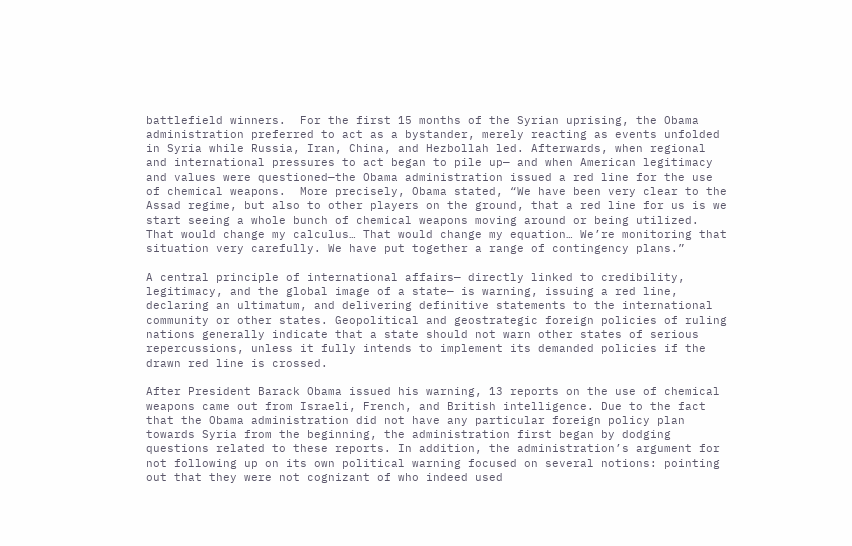battlefield winners.  For the first 15 months of the Syrian uprising, the Obama administration preferred to act as a bystander, merely reacting as events unfolded in Syria while Russia, Iran, China, and Hezbollah led. Afterwards, when regional and international pressures to act began to pile up— and when American legitimacy and values were questioned—the Obama administration issued a red line for the use of chemical weapons.  More precisely, Obama stated, “We have been very clear to the Assad regime, but also to other players on the ground, that a red line for us is we start seeing a whole bunch of chemical weapons moving around or being utilized. That would change my calculus… That would change my equation… We’re monitoring that situation very carefully. We have put together a range of contingency plans.”

A central principle of international affairs— directly linked to credibility, legitimacy, and the global image of a state— is warning, issuing a red line, declaring an ultimatum, and delivering definitive statements to the international community or other states. Geopolitical and geostrategic foreign policies of ruling nations generally indicate that a state should not warn other states of serious repercussions, unless it fully intends to implement its demanded policies if the drawn red line is crossed.

After President Barack Obama issued his warning, 13 reports on the use of chemical weapons came out from Israeli, French, and British intelligence. Due to the fact that the Obama administration did not have any particular foreign policy plan towards Syria from the beginning, the administration first began by dodging questions related to these reports. In addition, the administration’s argument for not following up on its own political warning focused on several notions: pointing out that they were not cognizant of who indeed used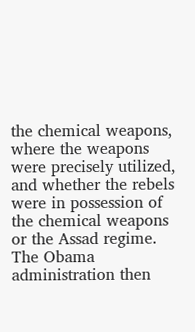the chemical weapons, where the weapons were precisely utilized, and whether the rebels were in possession of the chemical weapons or the Assad regime. The Obama administration then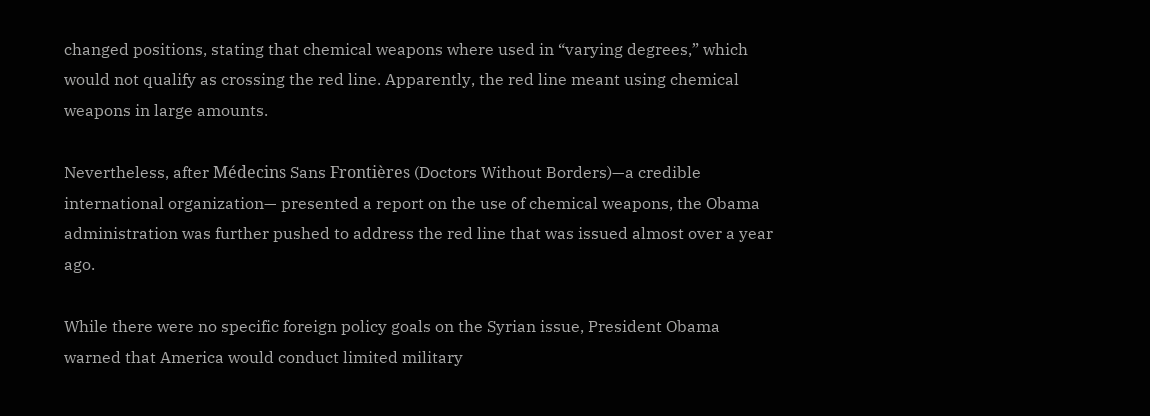changed positions, stating that chemical weapons where used in “varying degrees,” which would not qualify as crossing the red line. Apparently, the red line meant using chemical weapons in large amounts.

Nevertheless, after Médecins Sans Frontières (Doctors Without Borders)—a credible international organization— presented a report on the use of chemical weapons, the Obama administration was further pushed to address the red line that was issued almost over a year ago.

While there were no specific foreign policy goals on the Syrian issue, President Obama warned that America would conduct limited military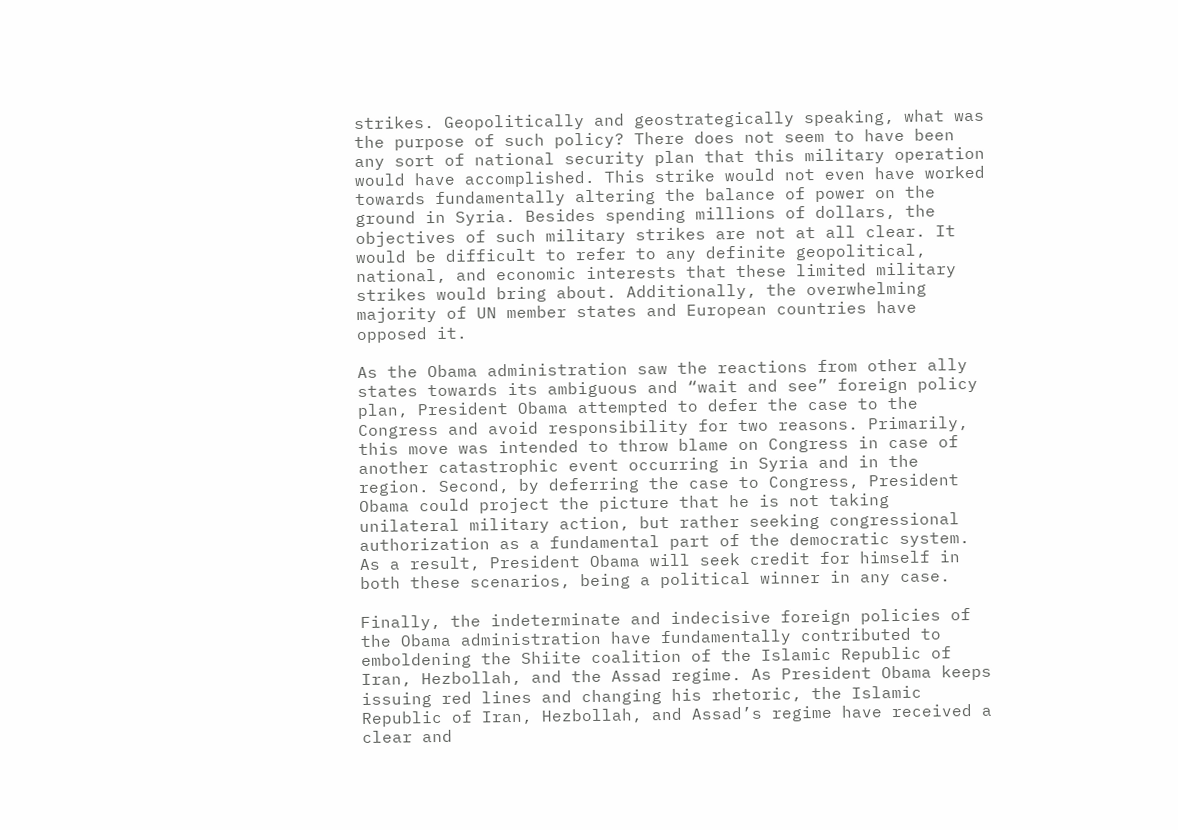strikes. Geopolitically and geostrategically speaking, what was the purpose of such policy? There does not seem to have been any sort of national security plan that this military operation would have accomplished. This strike would not even have worked towards fundamentally altering the balance of power on the ground in Syria. Besides spending millions of dollars, the objectives of such military strikes are not at all clear. It would be difficult to refer to any definite geopolitical, national, and economic interests that these limited military strikes would bring about. Additionally, the overwhelming majority of UN member states and European countries have opposed it.

As the Obama administration saw the reactions from other ally states towards its ambiguous and “wait and see” foreign policy plan, President Obama attempted to defer the case to the Congress and avoid responsibility for two reasons. Primarily, this move was intended to throw blame on Congress in case of another catastrophic event occurring in Syria and in the region. Second, by deferring the case to Congress, President Obama could project the picture that he is not taking unilateral military action, but rather seeking congressional authorization as a fundamental part of the democratic system. As a result, President Obama will seek credit for himself in both these scenarios, being a political winner in any case.

Finally, the indeterminate and indecisive foreign policies of the Obama administration have fundamentally contributed to emboldening the Shiite coalition of the Islamic Republic of Iran, Hezbollah, and the Assad regime. As President Obama keeps issuing red lines and changing his rhetoric, the Islamic Republic of Iran, Hezbollah, and Assad’s regime have received a clear and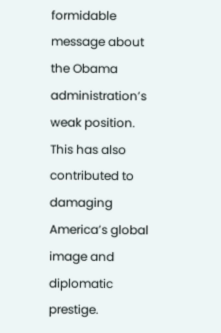formidable message about the Obama administration’s weak position. This has also contributed to damaging America’s global image and diplomatic prestige.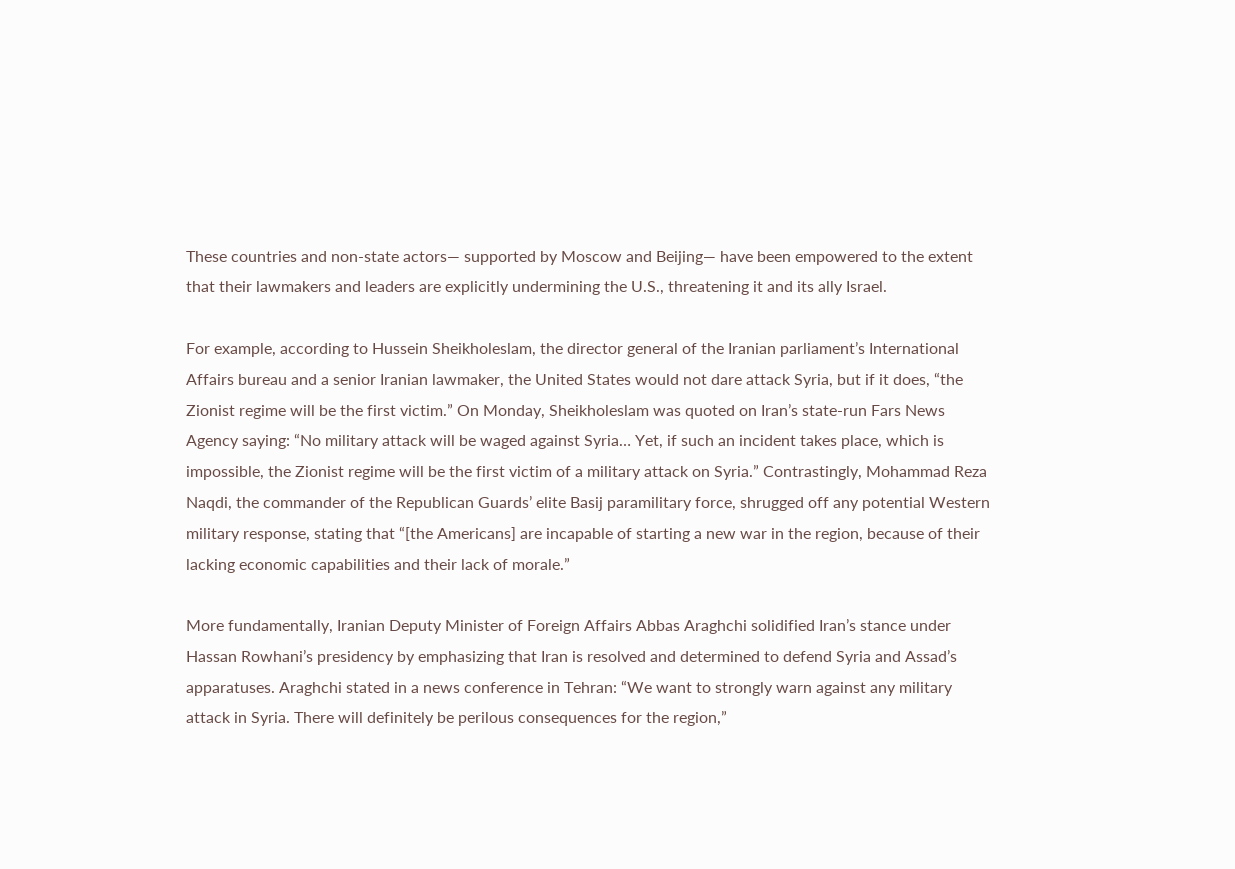These countries and non-state actors— supported by Moscow and Beijing— have been empowered to the extent that their lawmakers and leaders are explicitly undermining the U.S., threatening it and its ally Israel.

For example, according to Hussein Sheikholeslam, the director general of the Iranian parliament’s International Affairs bureau and a senior Iranian lawmaker, the United States would not dare attack Syria, but if it does, “the Zionist regime will be the first victim.” On Monday, Sheikholeslam was quoted on Iran’s state-run Fars News Agency saying: “No military attack will be waged against Syria… Yet, if such an incident takes place, which is impossible, the Zionist regime will be the first victim of a military attack on Syria.” Contrastingly, Mohammad Reza Naqdi, the commander of the Republican Guards’ elite Basij paramilitary force, shrugged off any potential Western military response, stating that “[the Americans] are incapable of starting a new war in the region, because of their lacking economic capabilities and their lack of morale.”

More fundamentally, Iranian Deputy Minister of Foreign Affairs Abbas Araghchi solidified Iran’s stance under Hassan Rowhani’s presidency by emphasizing that Iran is resolved and determined to defend Syria and Assad’s apparatuses. Araghchi stated in a news conference in Tehran: “We want to strongly warn against any military attack in Syria. There will definitely be perilous consequences for the region,”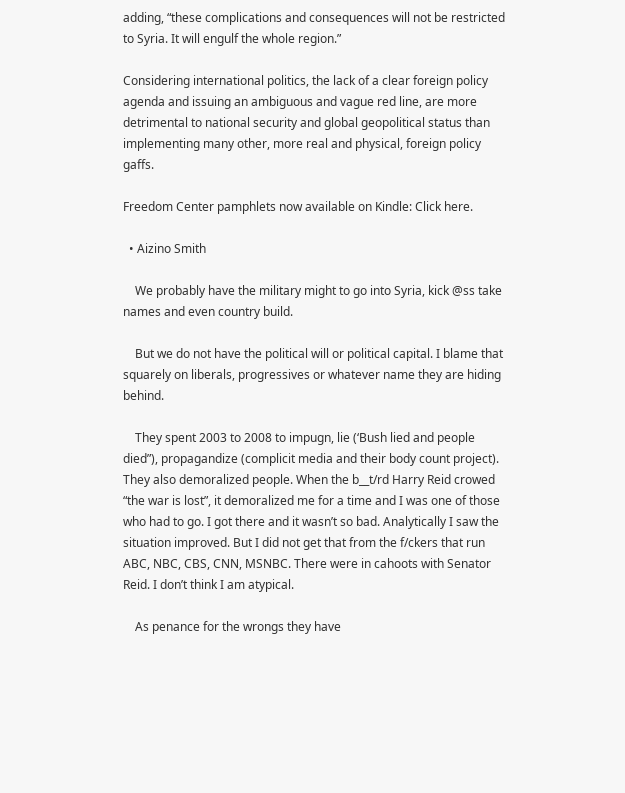adding, “these complications and consequences will not be restricted to Syria. It will engulf the whole region.”

Considering international politics, the lack of a clear foreign policy agenda and issuing an ambiguous and vague red line, are more detrimental to national security and global geopolitical status than implementing many other, more real and physical, foreign policy gaffs.

Freedom Center pamphlets now available on Kindle: Click here.

  • Aizino Smith

    We probably have the military might to go into Syria, kick @ss take names and even country build.

    But we do not have the political will or political capital. I blame that squarely on liberals, progressives or whatever name they are hiding behind.

    They spent 2003 to 2008 to impugn, lie (‘Bush lied and people died”), propagandize (complicit media and their body count project). They also demoralized people. When the b__t/rd Harry Reid crowed “the war is lost”, it demoralized me for a time and I was one of those who had to go. I got there and it wasn’t so bad. Analytically I saw the situation improved. But I did not get that from the f/ckers that run ABC, NBC, CBS, CNN, MSNBC. There were in cahoots with Senator Reid. I don’t think I am atypical.

    As penance for the wrongs they have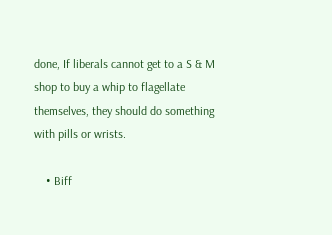done, If liberals cannot get to a S & M shop to buy a whip to flagellate themselves, they should do something with pills or wrists.

    • Biff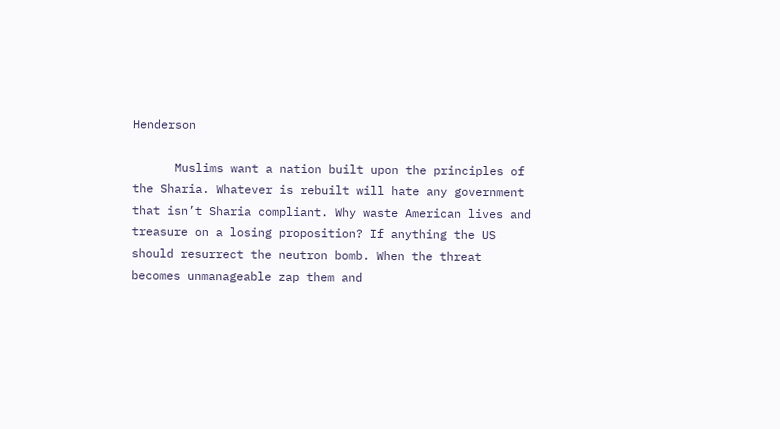Henderson

      Muslims want a nation built upon the principles of the Sharia. Whatever is rebuilt will hate any government that isn’t Sharia compliant. Why waste American lives and treasure on a losing proposition? If anything the US should resurrect the neutron bomb. When the threat becomes unmanageable zap them and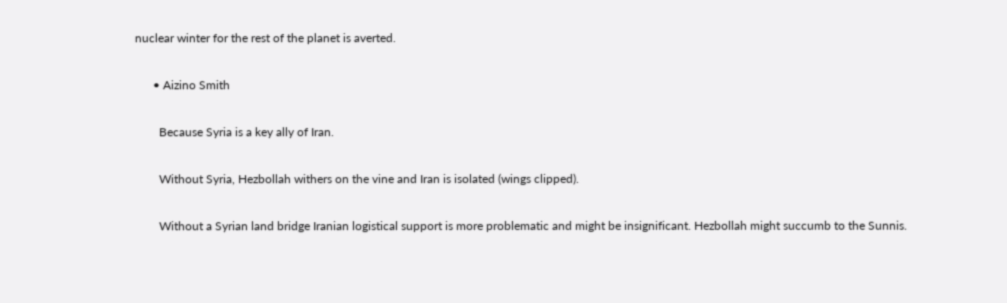nuclear winter for the rest of the planet is averted.

      • Aizino Smith

        Because Syria is a key ally of Iran.

        Without Syria, Hezbollah withers on the vine and Iran is isolated (wings clipped).

        Without a Syrian land bridge Iranian logistical support is more problematic and might be insignificant. Hezbollah might succumb to the Sunnis.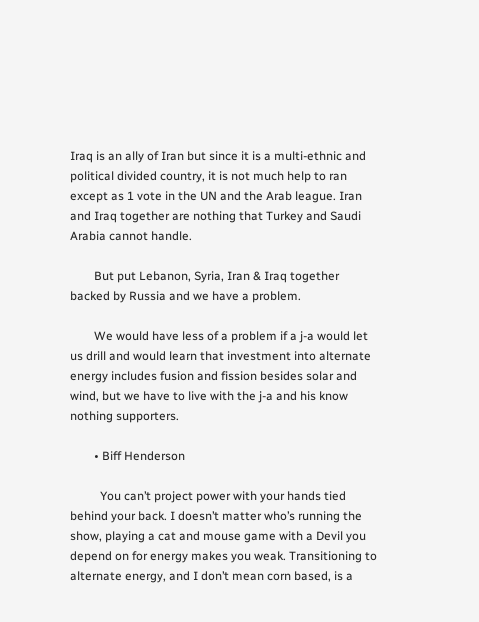Iraq is an ally of Iran but since it is a multi-ethnic and political divided country, it is not much help to ran except as 1 vote in the UN and the Arab league. Iran and Iraq together are nothing that Turkey and Saudi Arabia cannot handle.

        But put Lebanon, Syria, Iran & Iraq together backed by Russia and we have a problem.

        We would have less of a problem if a j-a would let us drill and would learn that investment into alternate energy includes fusion and fission besides solar and wind, but we have to live with the j-a and his know nothing supporters.

        • Biff Henderson

          You can’t project power with your hands tied behind your back. I doesn’t matter who’s running the show, playing a cat and mouse game with a Devil you depend on for energy makes you weak. Transitioning to alternate energy, and I don’t mean corn based, is a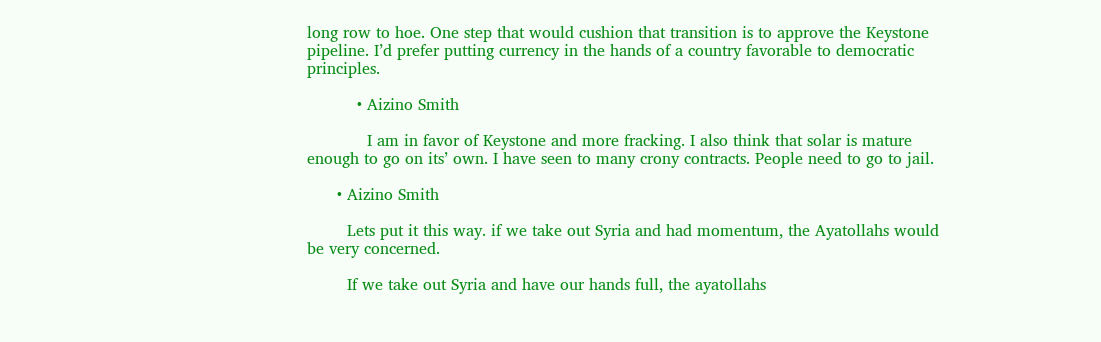long row to hoe. One step that would cushion that transition is to approve the Keystone pipeline. I’d prefer putting currency in the hands of a country favorable to democratic principles.

          • Aizino Smith

            I am in favor of Keystone and more fracking. I also think that solar is mature enough to go on its’ own. I have seen to many crony contracts. People need to go to jail.

      • Aizino Smith

        Lets put it this way. if we take out Syria and had momentum, the Ayatollahs would be very concerned.

        If we take out Syria and have our hands full, the ayatollahs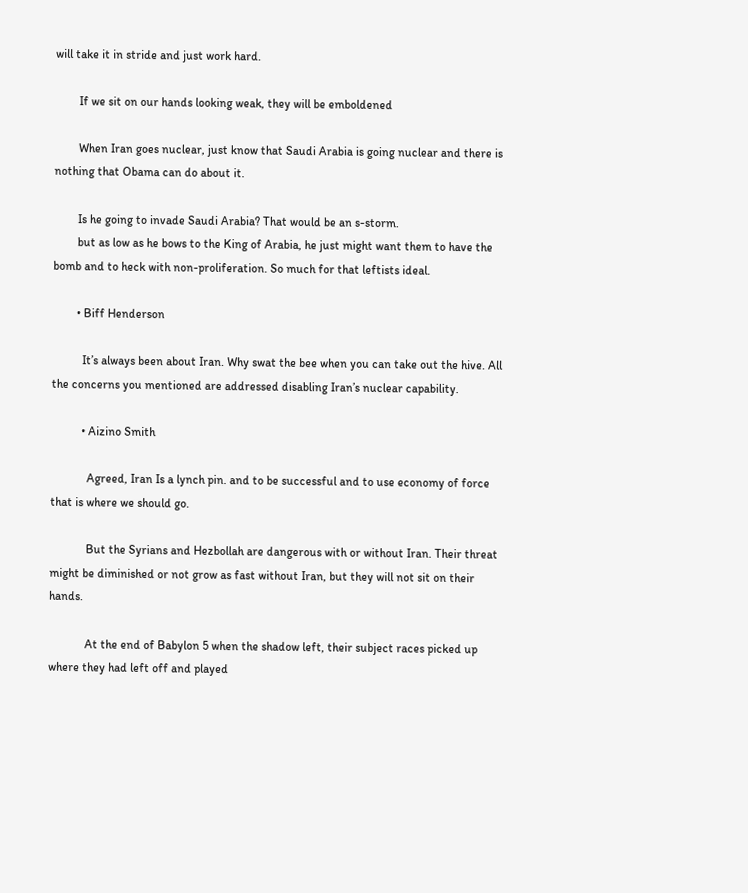will take it in stride and just work hard.

        If we sit on our hands looking weak, they will be emboldened

        When Iran goes nuclear, just know that Saudi Arabia is going nuclear and there is nothing that Obama can do about it.

        Is he going to invade Saudi Arabia? That would be an s-storm.
        but as low as he bows to the King of Arabia, he just might want them to have the bomb and to heck with non-proliferation. So much for that leftists ideal.

        • Biff Henderson

          It’s always been about Iran. Why swat the bee when you can take out the hive. All the concerns you mentioned are addressed disabling Iran’s nuclear capability.

          • Aizino Smith

            Agreed, Iran Is a lynch pin. and to be successful and to use economy of force that is where we should go.

            But the Syrians and Hezbollah are dangerous with or without Iran. Their threat might be diminished or not grow as fast without Iran, but they will not sit on their hands.

            At the end of Babylon 5 when the shadow left, their subject races picked up where they had left off and played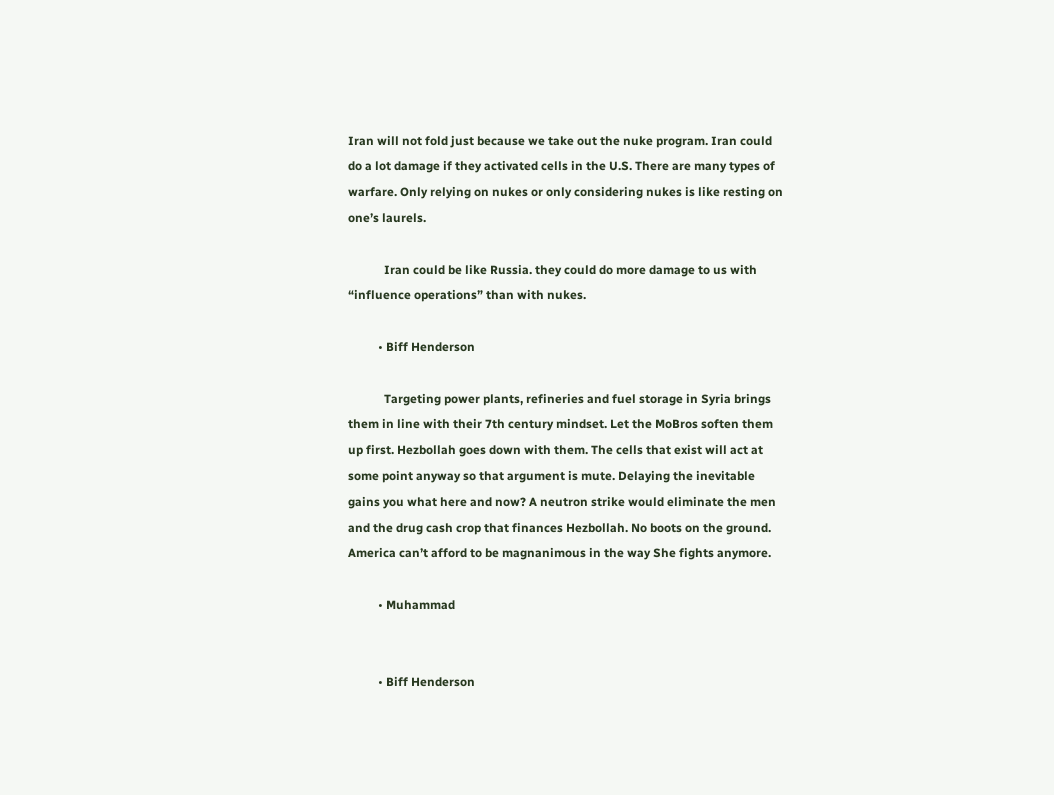Iran will not fold just because we take out the nuke program. Iran could do a lot damage if they activated cells in the U.S. There are many types of warfare. Only relying on nukes or only considering nukes is like resting on one’s laurels.

            Iran could be like Russia. they could do more damage to us with “influence operations” than with nukes.

          • Biff Henderson

            Targeting power plants, refineries and fuel storage in Syria brings them in line with their 7th century mindset. Let the MoBros soften them up first. Hezbollah goes down with them. The cells that exist will act at some point anyway so that argument is mute. Delaying the inevitable gains you what here and now? A neutron strike would eliminate the men and the drug cash crop that finances Hezbollah. No boots on the ground. America can’t afford to be magnanimous in the way She fights anymore.

          • Muhammad


          • Biff Henderson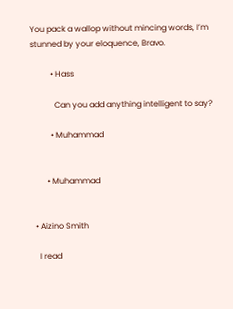You pack a wallop without mincing words, I’m stunned by your eloquence, Bravo.

          • Hass

            Can you add anything intelligent to say?

          • Muhammad


        • Muhammad


  • Aizino Smith

    I read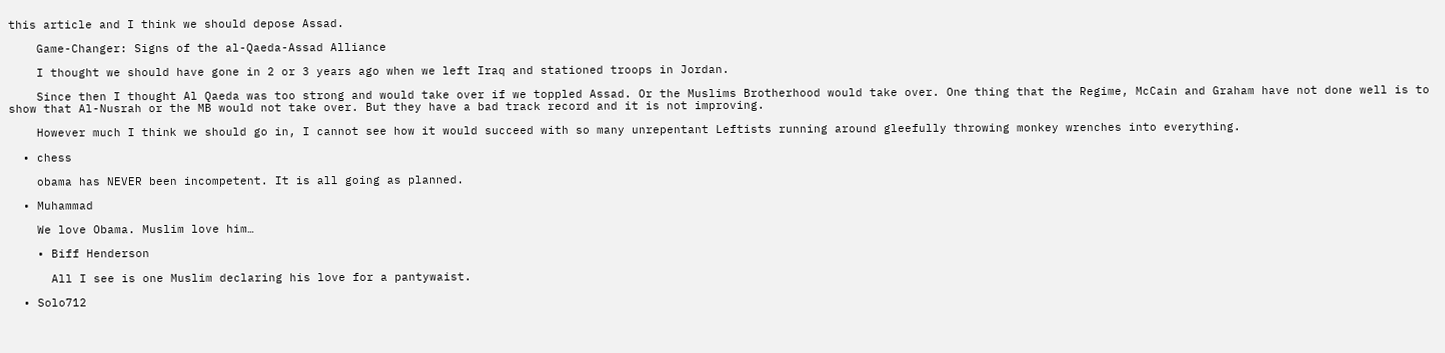this article and I think we should depose Assad.

    Game-Changer: Signs of the al-Qaeda-Assad Alliance

    I thought we should have gone in 2 or 3 years ago when we left Iraq and stationed troops in Jordan.

    Since then I thought Al Qaeda was too strong and would take over if we toppled Assad. Or the Muslims Brotherhood would take over. One thing that the Regime, McCain and Graham have not done well is to show that Al-Nusrah or the MB would not take over. But they have a bad track record and it is not improving.

    However much I think we should go in, I cannot see how it would succeed with so many unrepentant Leftists running around gleefully throwing monkey wrenches into everything.

  • chess

    obama has NEVER been incompetent. It is all going as planned.

  • Muhammad

    We love Obama. Muslim love him…

    • Biff Henderson

      All I see is one Muslim declaring his love for a pantywaist.

  • Solo712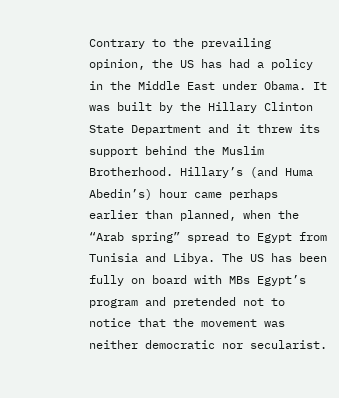Contrary to the prevailing opinion, the US has had a policy in the Middle East under Obama. It was built by the Hillary Clinton State Department and it threw its support behind the Muslim Brotherhood. Hillary’s (and Huma Abedin’s) hour came perhaps earlier than planned, when the “Arab spring” spread to Egypt from Tunisia and Libya. The US has been fully on board with MBs Egypt’s program and pretended not to notice that the movement was neither democratic nor secularist.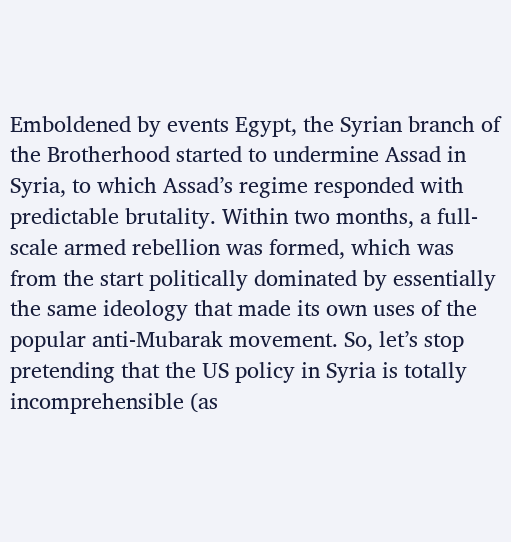Emboldened by events Egypt, the Syrian branch of the Brotherhood started to undermine Assad in Syria, to which Assad’s regime responded with predictable brutality. Within two months, a full-scale armed rebellion was formed, which was from the start politically dominated by essentially the same ideology that made its own uses of the popular anti-Mubarak movement. So, let’s stop pretending that the US policy in Syria is totally incomprehensible (as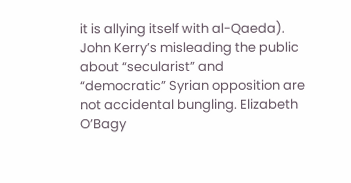it is allying itself with al-Qaeda). John Kerry’s misleading the public about “secularist” and “democratic” Syrian opposition are not accidental bungling. Elizabeth O’Bagy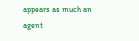appears as much an agent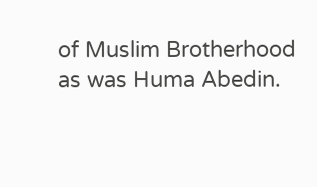of Muslim Brotherhood as was Huma Abedin.